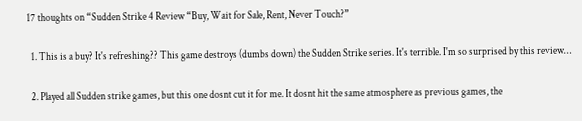17 thoughts on “Sudden Strike 4 Review “Buy, Wait for Sale, Rent, Never Touch?”

  1. This is a buy? It's refreshing?? This game destroys (dumbs down) the Sudden Strike series. It's terrible. I'm so surprised by this review…

  2. Played all Sudden strike games, but this one dosnt cut it for me. It dosnt hit the same atmosphere as previous games, the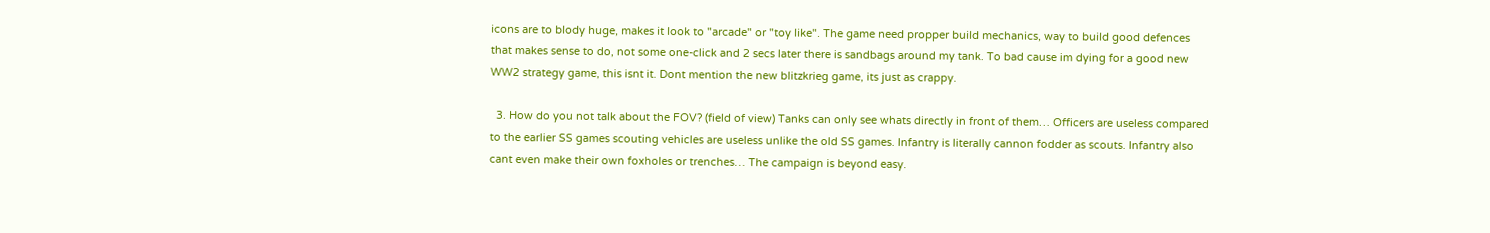icons are to blody huge, makes it look to "arcade" or "toy like". The game need propper build mechanics, way to build good defences that makes sense to do, not some one-click and 2 secs later there is sandbags around my tank. To bad cause im dying for a good new WW2 strategy game, this isnt it. Dont mention the new blitzkrieg game, its just as crappy.

  3. How do you not talk about the FOV? (field of view) Tanks can only see whats directly in front of them… Officers are useless compared to the earlier SS games scouting vehicles are useless unlike the old SS games. Infantry is literally cannon fodder as scouts. Infantry also cant even make their own foxholes or trenches… The campaign is beyond easy.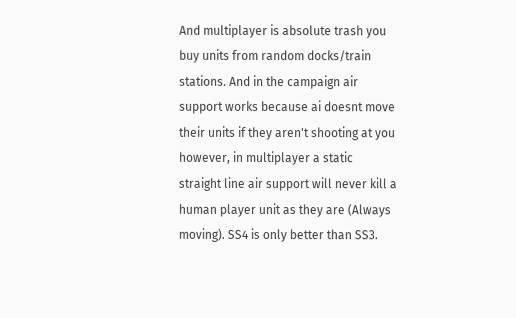And multiplayer is absolute trash you buy units from random docks/train stations. And in the campaign air support works because ai doesnt move their units if they aren't shooting at you however, in multiplayer a static straight line air support will never kill a human player unit as they are (Always moving). SS4 is only better than SS3.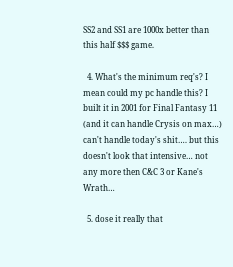SS2 and SS1 are 1000x better than this half $$$ game.

  4. What's the minimum req's? I mean could my pc handle this? I built it in 2001 for Final Fantasy 11 (and it can handle Crysis on max…) can't handle today's shit…. but this doesn't look that intensive… not any more then C&C 3 or Kane's Wrath…

  5. dose it really that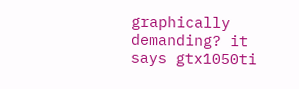graphically demanding? it says gtx1050ti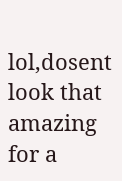lol,dosent look that amazing for a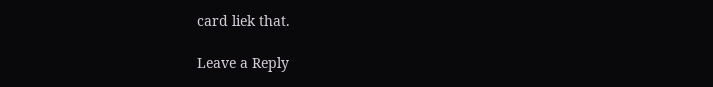card liek that.

Leave a Reply